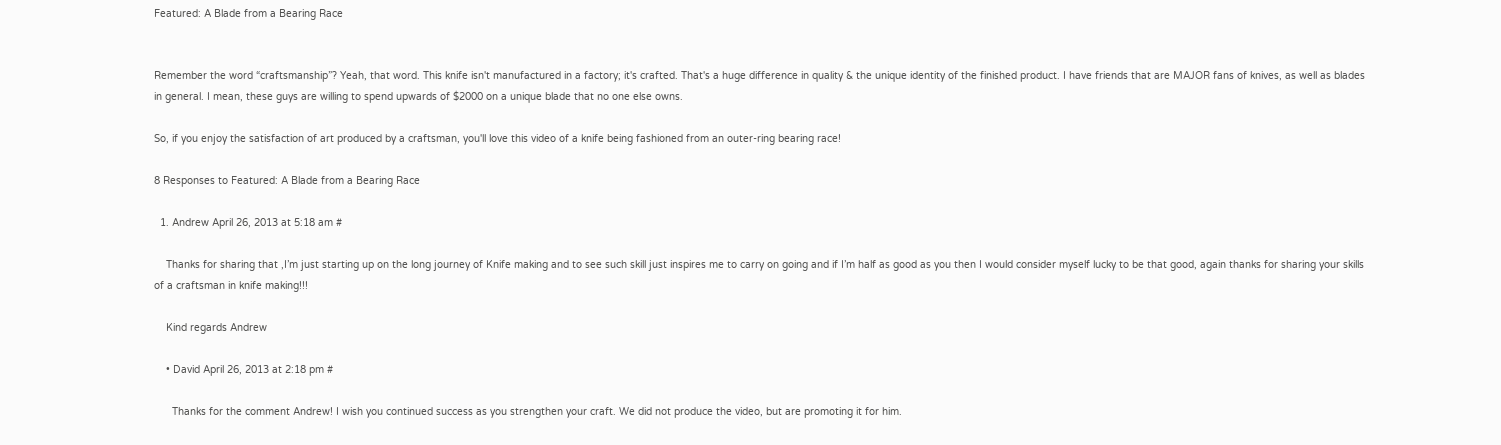Featured: A Blade from a Bearing Race


Remember the word “craftsmanship”? Yeah, that word. This knife isn't manufactured in a factory; it's crafted. That's a huge difference in quality & the unique identity of the finished product. I have friends that are MAJOR fans of knives, as well as blades in general. I mean, these guys are willing to spend upwards of $2000 on a unique blade that no one else owns.

So, if you enjoy the satisfaction of art produced by a craftsman, you'll love this video of a knife being fashioned from an outer-ring bearing race!

8 Responses to Featured: A Blade from a Bearing Race

  1. Andrew April 26, 2013 at 5:18 am #

    Thanks for sharing that ,I’m just starting up on the long journey of Knife making and to see such skill just inspires me to carry on going and if I’m half as good as you then I would consider myself lucky to be that good, again thanks for sharing your skills of a craftsman in knife making!!!

    Kind regards Andrew

    • David April 26, 2013 at 2:18 pm #

      Thanks for the comment Andrew! I wish you continued success as you strengthen your craft. We did not produce the video, but are promoting it for him.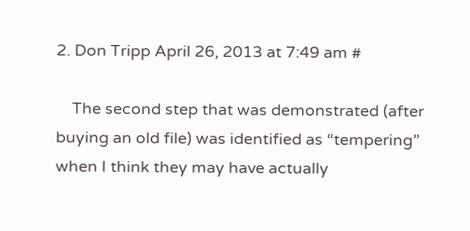2. Don Tripp April 26, 2013 at 7:49 am #

    The second step that was demonstrated (after buying an old file) was identified as “tempering” when I think they may have actually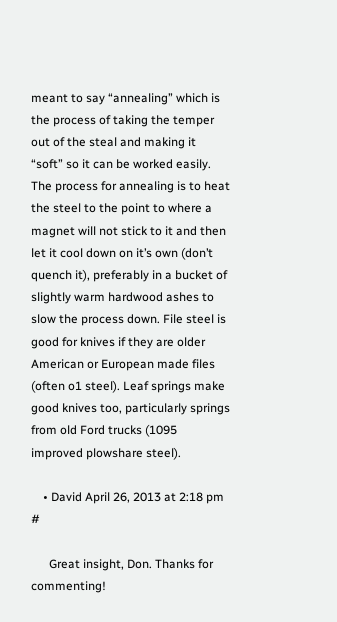meant to say “annealing” which is the process of taking the temper out of the steal and making it “soft” so it can be worked easily. The process for annealing is to heat the steel to the point to where a magnet will not stick to it and then let it cool down on it’s own (don’t quench it), preferably in a bucket of slightly warm hardwood ashes to slow the process down. File steel is good for knives if they are older American or European made files (often o1 steel). Leaf springs make good knives too, particularly springs from old Ford trucks (1095 improved plowshare steel).

    • David April 26, 2013 at 2:18 pm #

      Great insight, Don. Thanks for commenting!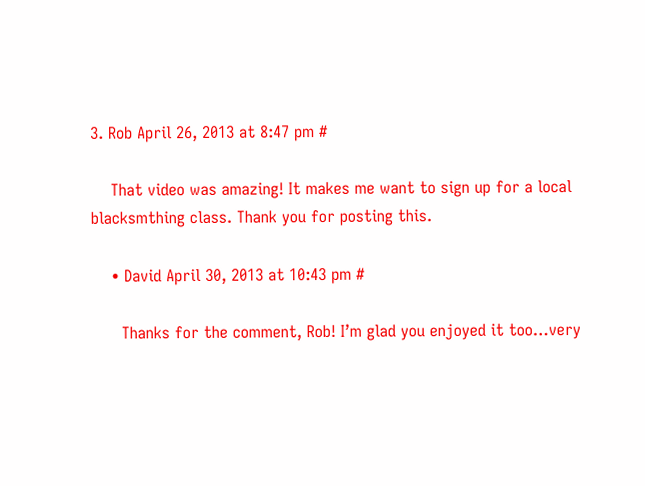3. Rob April 26, 2013 at 8:47 pm #

    That video was amazing! It makes me want to sign up for a local blacksmthing class. Thank you for posting this.

    • David April 30, 2013 at 10:43 pm #

      Thanks for the comment, Rob! I’m glad you enjoyed it too…very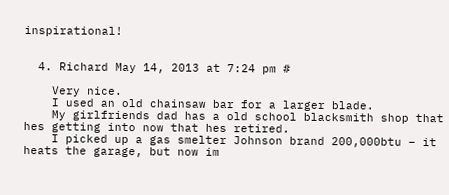inspirational!


  4. Richard May 14, 2013 at 7:24 pm #

    Very nice.
    I used an old chainsaw bar for a larger blade.
    My girlfriends dad has a old school blacksmith shop that hes getting into now that hes retired.
    I picked up a gas smelter Johnson brand 200,000btu – it heats the garage, but now im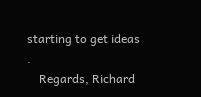starting to get ideas .
    Regards, Richard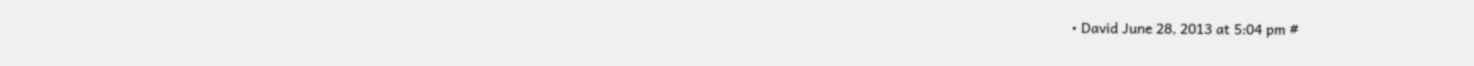• David June 28, 2013 at 5:04 pm #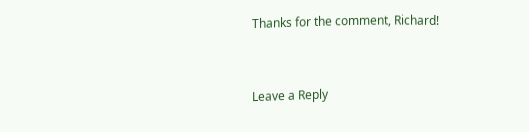Thanks for the comment, Richard!


Leave a Reply